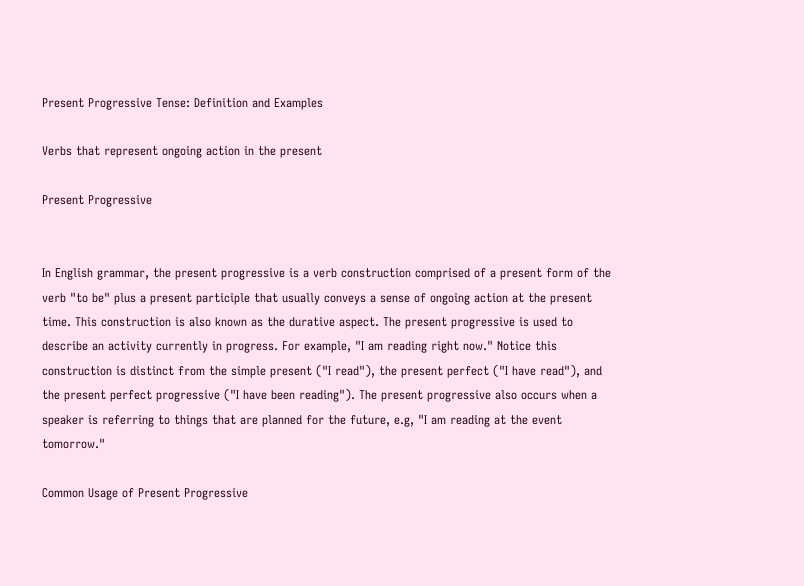Present Progressive Tense: Definition and Examples

Verbs that represent ongoing action in the present

Present Progressive


In English grammar, the present progressive is a verb construction comprised of a present form of the verb "to be" plus a present participle that usually conveys a sense of ongoing action at the present time. This construction is also known as the durative aspect. The present progressive is used to describe an activity currently in progress. For example, "I am reading right now." Notice this construction is distinct from the simple present ("I read"), the present perfect ("I have read"), and the present perfect progressive ("I have been reading"). The present progressive also occurs when a speaker is referring to things that are planned for the future, e.g, "I am reading at the event tomorrow."

Common Usage of Present Progressive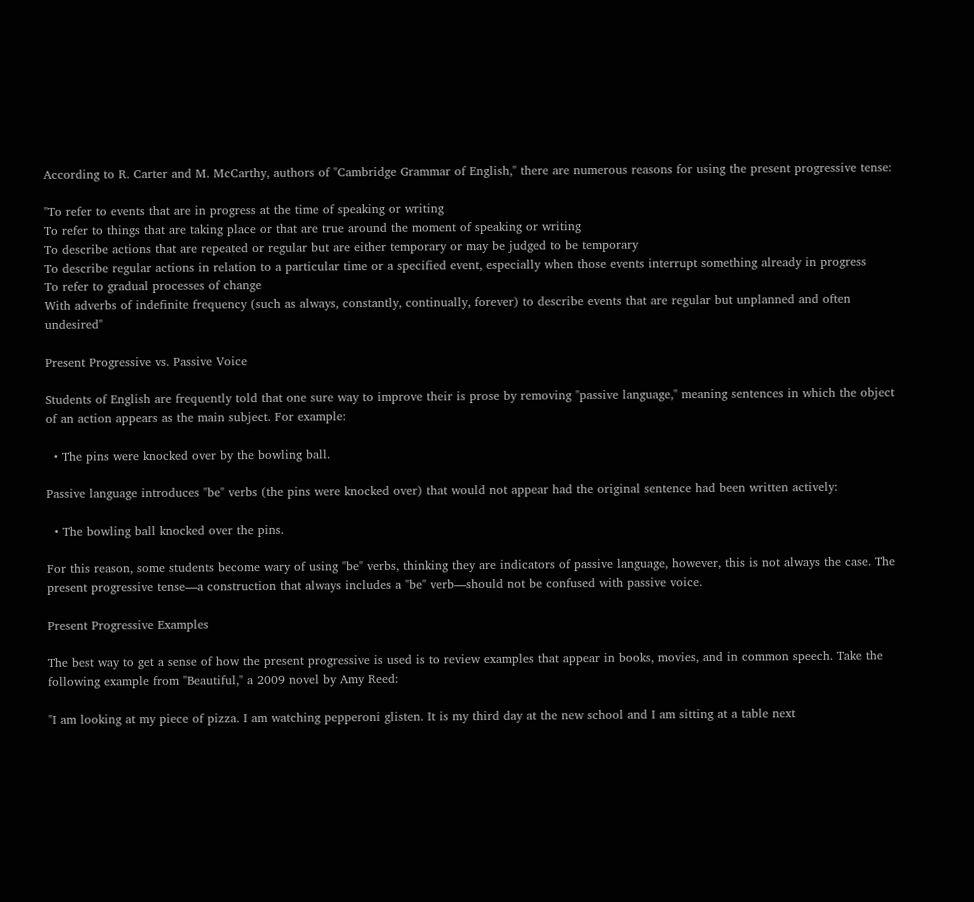According to R. Carter and M. McCarthy, authors of "Cambridge Grammar of English," there are numerous reasons for using the present progressive tense:

"To refer to events that are in progress at the time of speaking or writing
To refer to things that are taking place or that are true around the moment of speaking or writing
To describe actions that are repeated or regular but are either temporary or may be judged to be temporary
To describe regular actions in relation to a particular time or a specified event, especially when those events interrupt something already in progress
To refer to gradual processes of change
With adverbs of indefinite frequency (such as always, constantly, continually, forever) to describe events that are regular but unplanned and often undesired"

Present Progressive vs. Passive Voice

Students of English are frequently told that one sure way to improve their is prose by removing "passive language," meaning sentences in which the object of an action appears as the main subject. For example:

  • The pins were knocked over by the bowling ball.

Passive language introduces "be" verbs (the pins were knocked over) that would not appear had the original sentence had been written actively:

  • The bowling ball knocked over the pins.

For this reason, some students become wary of using "be" verbs, thinking they are indicators of passive language, however, this is not always the case. The present progressive tense—a construction that always includes a "be" verb—should not be confused with passive voice.

Present Progressive Examples

The best way to get a sense of how the present progressive is used is to review examples that appear in books, movies, and in common speech. Take the following example from "Beautiful," a 2009 novel by Amy Reed:

"I am looking at my piece of pizza. I am watching pepperoni glisten. It is my third day at the new school and I am sitting at a table next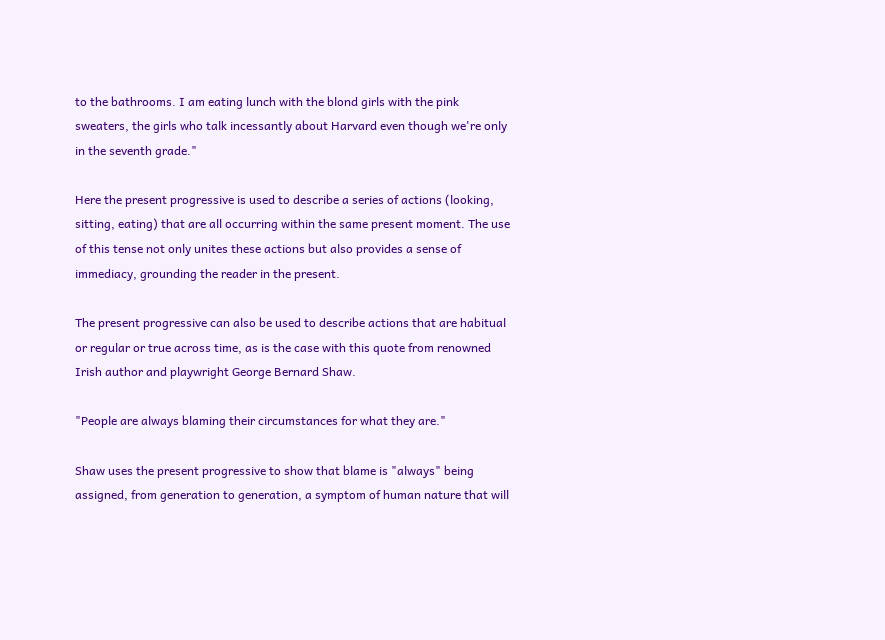to the bathrooms. I am eating lunch with the blond girls with the pink sweaters, the girls who talk incessantly about Harvard even though we're only in the seventh grade."

Here the present progressive is used to describe a series of actions (looking, sitting, eating) that are all occurring within the same present moment. The use of this tense not only unites these actions but also provides a sense of immediacy, grounding the reader in the present.

The present progressive can also be used to describe actions that are habitual or regular or true across time, as is the case with this quote from renowned Irish author and playwright George Bernard Shaw.

"People are always blaming their circumstances for what they are."

Shaw uses the present progressive to show that blame is "always" being assigned, from generation to generation, a symptom of human nature that will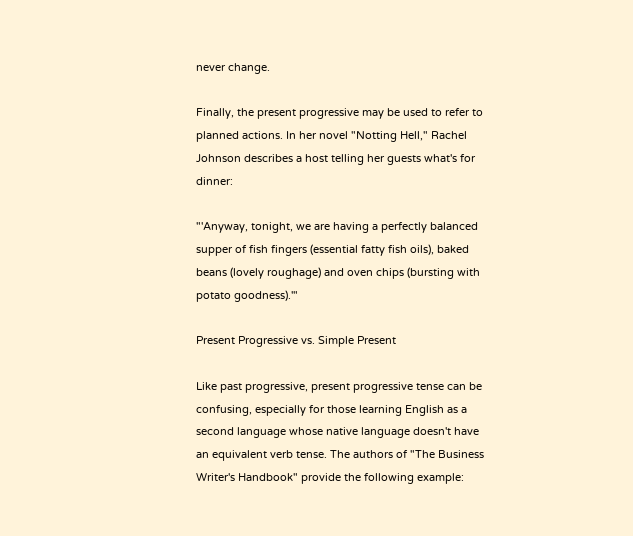never change.

Finally, the present progressive may be used to refer to planned actions. In her novel "Notting Hell," Rachel Johnson describes a host telling her guests what's for dinner:

"'Anyway, tonight, we are having a perfectly balanced supper of fish fingers (essential fatty fish oils), baked beans (lovely roughage) and oven chips (bursting with potato goodness).'"

Present Progressive vs. Simple Present

Like past progressive, present progressive tense can be confusing, especially for those learning English as a second language whose native language doesn't have an equivalent verb tense. The authors of "The Business Writer's Handbook" provide the following example: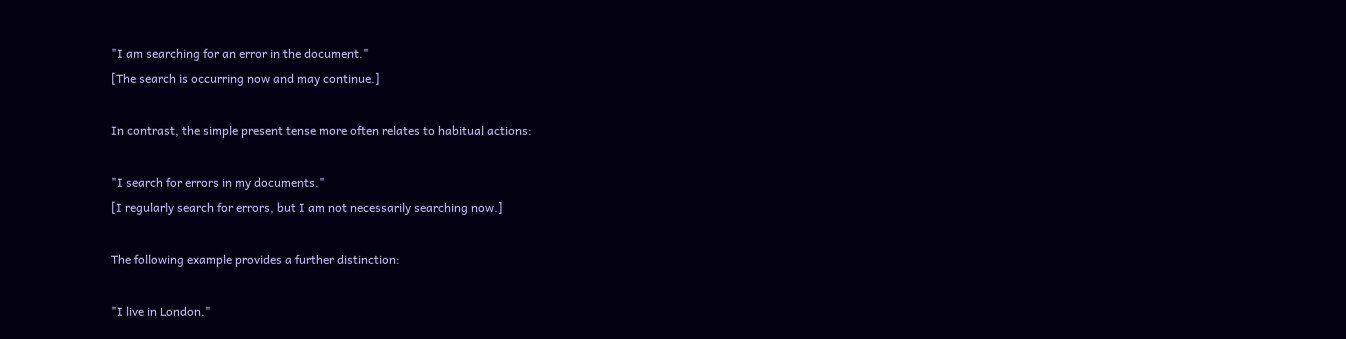"I am searching for an error in the document."
[The search is occurring now and may continue.]

In contrast, the simple present tense more often relates to habitual actions:

"I search for errors in my documents."
[I regularly search for errors, but I am not necessarily searching now.]

The following example provides a further distinction:

"I live in London."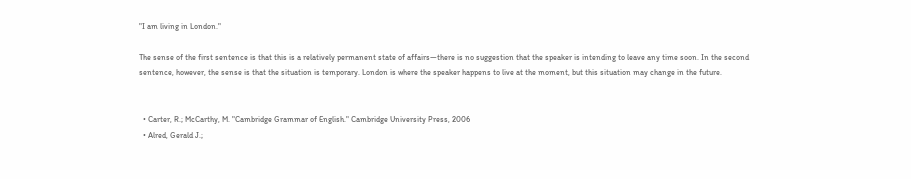"I am living in London."

The sense of the first sentence is that this is a relatively permanent state of affairs—there is no suggestion that the speaker is intending to leave any time soon. In the second sentence, however, the sense is that the situation is temporary. London is where the speaker happens to live at the moment, but this situation may change in the future.


  • Carter, R.; McCarthy, M. "Cambridge Grammar of English." Cambridge University Press, 2006
  • Alred, Gerald J.;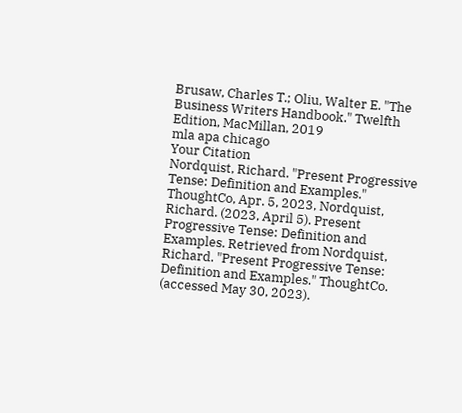Brusaw, Charles T.; Oliu, Walter E. "The Business Writers Handbook." Twelfth Edition, MacMillan, 2019
mla apa chicago
Your Citation
Nordquist, Richard. "Present Progressive Tense: Definition and Examples." ThoughtCo, Apr. 5, 2023, Nordquist, Richard. (2023, April 5). Present Progressive Tense: Definition and Examples. Retrieved from Nordquist, Richard. "Present Progressive Tense: Definition and Examples." ThoughtCo. (accessed May 30, 2023).